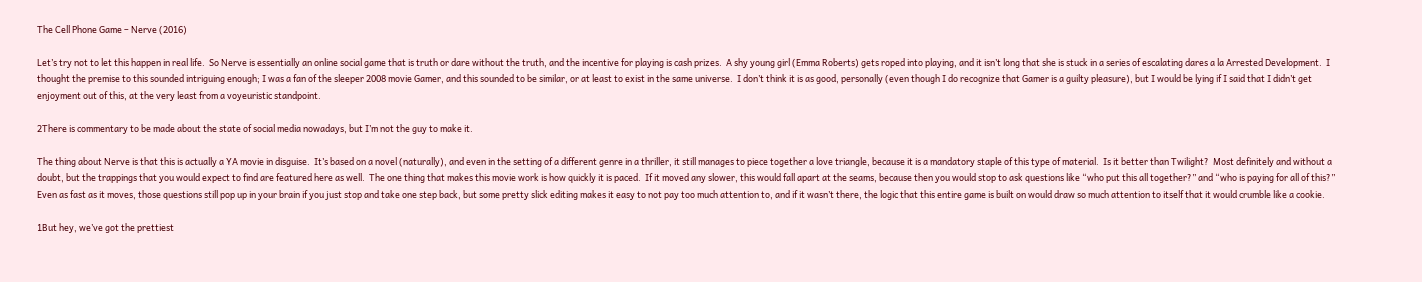The Cell Phone Game – Nerve (2016)

Let’s try not to let this happen in real life.  So Nerve is essentially an online social game that is truth or dare without the truth, and the incentive for playing is cash prizes.  A shy young girl (Emma Roberts) gets roped into playing, and it isn’t long that she is stuck in a series of escalating dares a la Arrested Development.  I thought the premise to this sounded intriguing enough; I was a fan of the sleeper 2008 movie Gamer, and this sounded to be similar, or at least to exist in the same universe.  I don’t think it is as good, personally (even though I do recognize that Gamer is a guilty pleasure), but I would be lying if I said that I didn’t get enjoyment out of this, at the very least from a voyeuristic standpoint.

2There is commentary to be made about the state of social media nowadays, but I’m not the guy to make it.

The thing about Nerve is that this is actually a YA movie in disguise.  It’s based on a novel (naturally), and even in the setting of a different genre in a thriller, it still manages to piece together a love triangle, because it is a mandatory staple of this type of material.  Is it better than Twilight?  Most definitely and without a doubt, but the trappings that you would expect to find are featured here as well.  The one thing that makes this movie work is how quickly it is paced.  If it moved any slower, this would fall apart at the seams, because then you would stop to ask questions like “who put this all together?” and “who is paying for all of this?”  Even as fast as it moves, those questions still pop up in your brain if you just stop and take one step back, but some pretty slick editing makes it easy to not pay too much attention to, and if it wasn’t there, the logic that this entire game is built on would draw so much attention to itself that it would crumble like a cookie.

1But hey, we’ve got the prettiest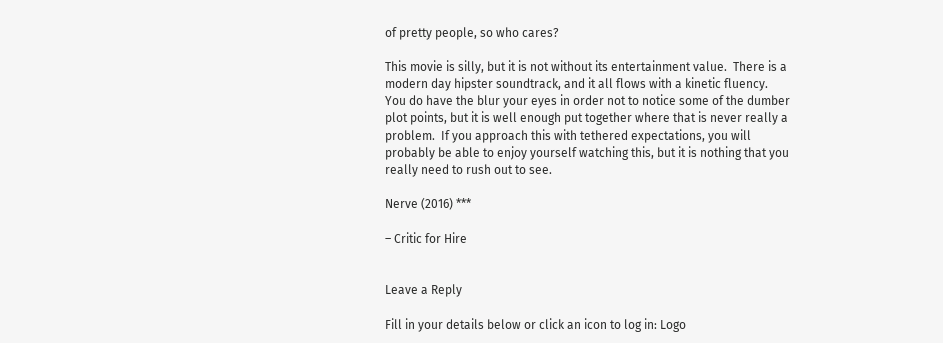of pretty people, so who cares?

This movie is silly, but it is not without its entertainment value.  There is a modern day hipster soundtrack, and it all flows with a kinetic fluency.  You do have the blur your eyes in order not to notice some of the dumber plot points, but it is well enough put together where that is never really a problem.  If you approach this with tethered expectations, you will probably be able to enjoy yourself watching this, but it is nothing that you really need to rush out to see.

Nerve (2016) ***

– Critic for Hire


Leave a Reply

Fill in your details below or click an icon to log in: Logo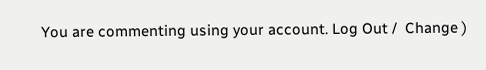You are commenting using your account. Log Out /  Change )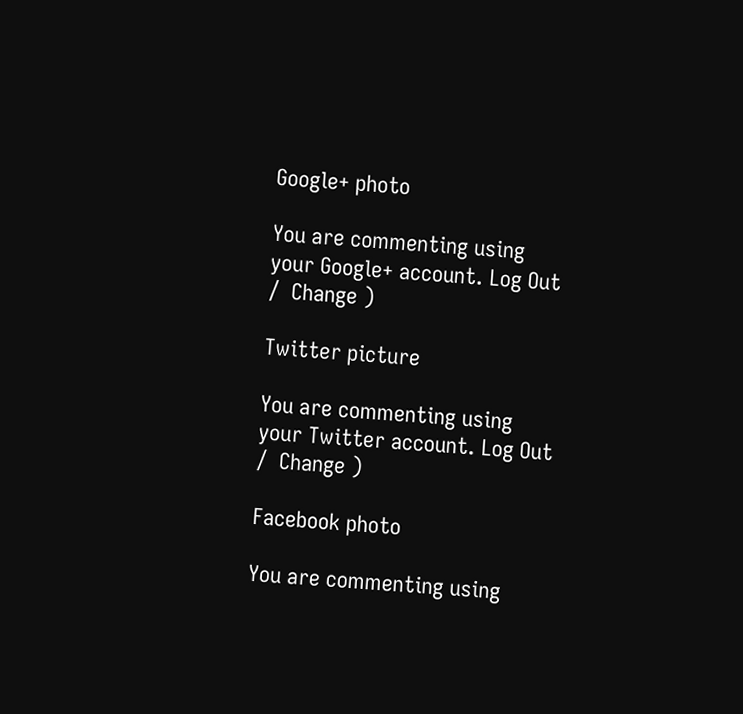Google+ photo

You are commenting using your Google+ account. Log Out /  Change )

Twitter picture

You are commenting using your Twitter account. Log Out /  Change )

Facebook photo

You are commenting using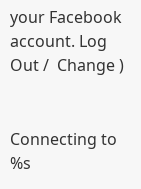your Facebook account. Log Out /  Change )


Connecting to %s